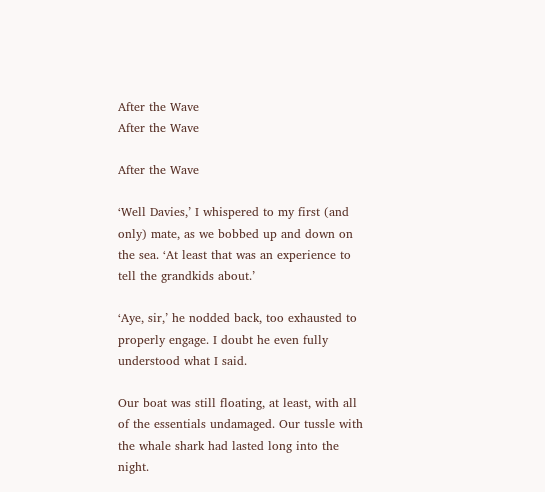After the Wave
After the Wave

After the Wave

‘Well Davies,’ I whispered to my first (and only) mate, as we bobbed up and down on the sea. ‘At least that was an experience to tell the grandkids about.’

‘Aye, sir,’ he nodded back, too exhausted to properly engage. I doubt he even fully understood what I said.

Our boat was still floating, at least, with all of the essentials undamaged. Our tussle with the whale shark had lasted long into the night.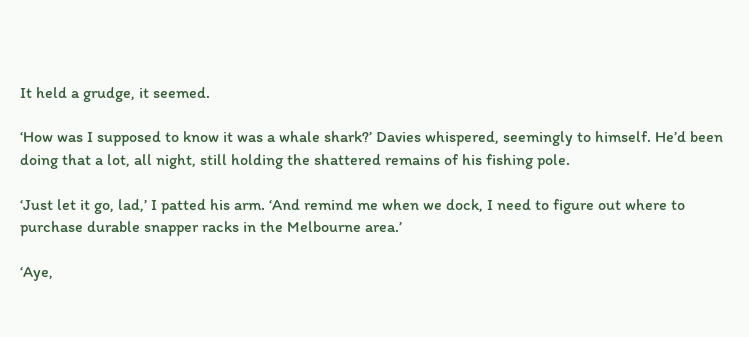It held a grudge, it seemed.

‘How was I supposed to know it was a whale shark?’ Davies whispered, seemingly to himself. He’d been doing that a lot, all night, still holding the shattered remains of his fishing pole.

‘Just let it go, lad,’ I patted his arm. ‘And remind me when we dock, I need to figure out where to purchase durable snapper racks in the Melbourne area.’

‘Aye,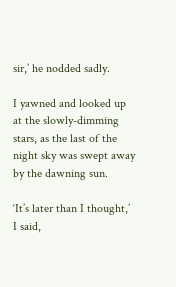sir,’ he nodded sadly.

I yawned and looked up at the slowly-dimming stars, as the last of the night sky was swept away by the dawning sun.

‘It’s later than I thought,’ I said,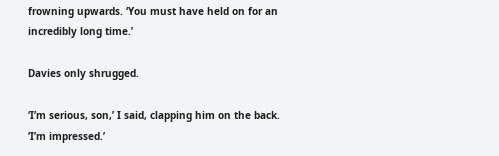frowning upwards. ‘You must have held on for an incredibly long time.’

Davies only shrugged.

‘I’m serious, son,’ I said, clapping him on the back. ‘I’m impressed.’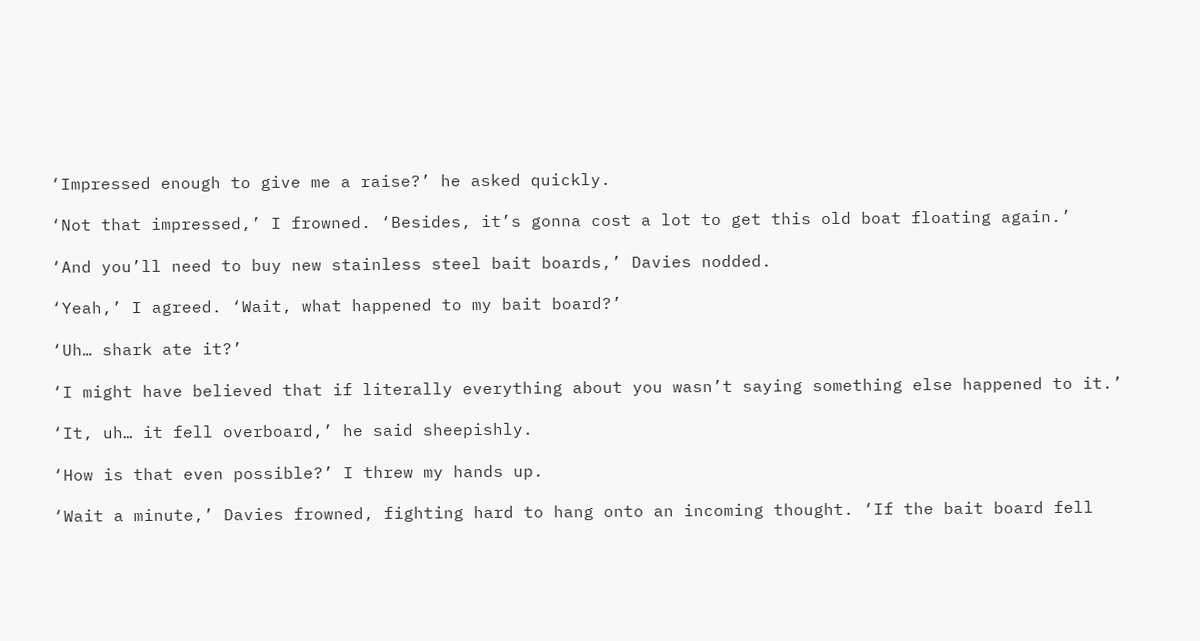‘Impressed enough to give me a raise?’ he asked quickly.

‘Not that impressed,’ I frowned. ‘Besides, it’s gonna cost a lot to get this old boat floating again.’

‘And you’ll need to buy new stainless steel bait boards,’ Davies nodded.

‘Yeah,’ I agreed. ‘Wait, what happened to my bait board?’

‘Uh… shark ate it?’

‘I might have believed that if literally everything about you wasn’t saying something else happened to it.’

‘It, uh… it fell overboard,’ he said sheepishly.

‘How is that even possible?’ I threw my hands up.

‘Wait a minute,’ Davies frowned, fighting hard to hang onto an incoming thought. ‘If the bait board fell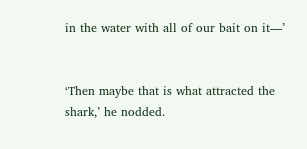in the water with all of our bait on it—’


‘Then maybe that is what attracted the shark,’ he nodded.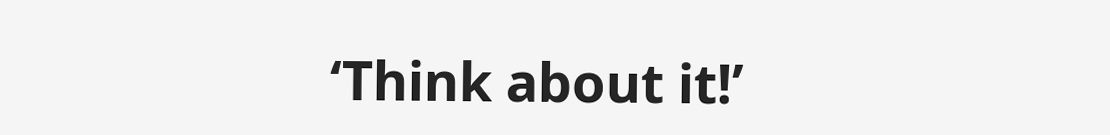‘Think about it!’